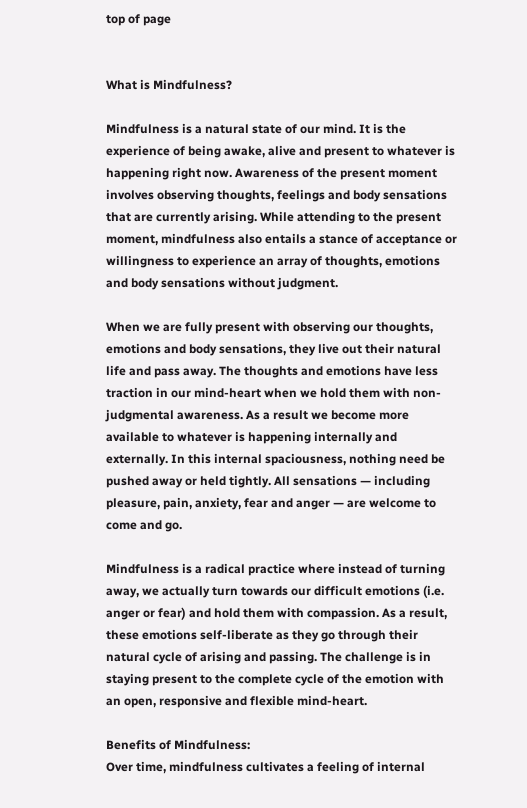top of page


What is Mindfulness?

Mindfulness is a natural state of our mind. It is the experience of being awake, alive and present to whatever is happening right now. Awareness of the present moment involves observing thoughts, feelings and body sensations that are currently arising. While attending to the present moment, mindfulness also entails a stance of acceptance or willingness to experience an array of thoughts, emotions and body sensations without judgment.

When we are fully present with observing our thoughts, emotions and body sensations, they live out their natural life and pass away. The thoughts and emotions have less traction in our mind-heart when we hold them with non-judgmental awareness. As a result we become more available to whatever is happening internally and externally. In this internal spaciousness, nothing need be pushed away or held tightly. All sensations — including pleasure, pain, anxiety, fear and anger — are welcome to come and go.

Mindfulness is a radical practice where instead of turning away, we actually turn towards our difficult emotions (i.e. anger or fear) and hold them with compassion. As a result, these emotions self-liberate as they go through their natural cycle of arising and passing. The challenge is in staying present to the complete cycle of the emotion with an open, responsive and flexible mind-heart.

Benefits of Mindfulness:
Over time, mindfulness cultivates a feeling of internal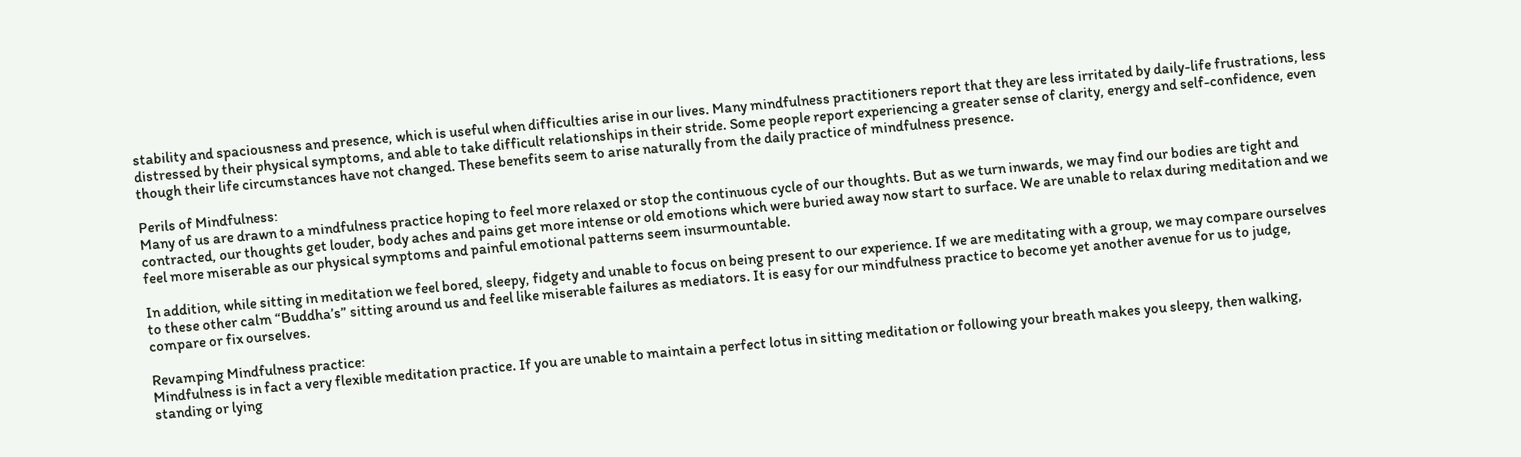stability and spaciousness and presence, which is useful when difficulties arise in our lives. Many mindfulness practitioners report that they are less irritated by daily-life frustrations, less distressed by their physical symptoms, and able to take difficult relationships in their stride. Some people report experiencing a greater sense of clarity, energy and self-confidence, even though their life circumstances have not changed. These benefits seem to arise naturally from the daily practice of mindfulness presence.

Perils of Mindfulness:
Many of us are drawn to a mindfulness practice hoping to feel more relaxed or stop the continuous cycle of our thoughts. But as we turn inwards, we may find our bodies are tight and contracted, our thoughts get louder, body aches and pains get more intense or old emotions which were buried away now start to surface. We are unable to relax during meditation and we feel more miserable as our physical symptoms and painful emotional patterns seem insurmountable.

In addition, while sitting in meditation we feel bored, sleepy, fidgety and unable to focus on being present to our experience. If we are meditating with a group, we may compare ourselves to these other calm “Buddha’s” sitting around us and feel like miserable failures as mediators. It is easy for our mindfulness practice to become yet another avenue for us to judge, compare or fix ourselves.

Revamping Mindfulness practice:
Mindfulness is in fact a very flexible meditation practice. If you are unable to maintain a perfect lotus in sitting meditation or following your breath makes you sleepy, then walking, standing or lying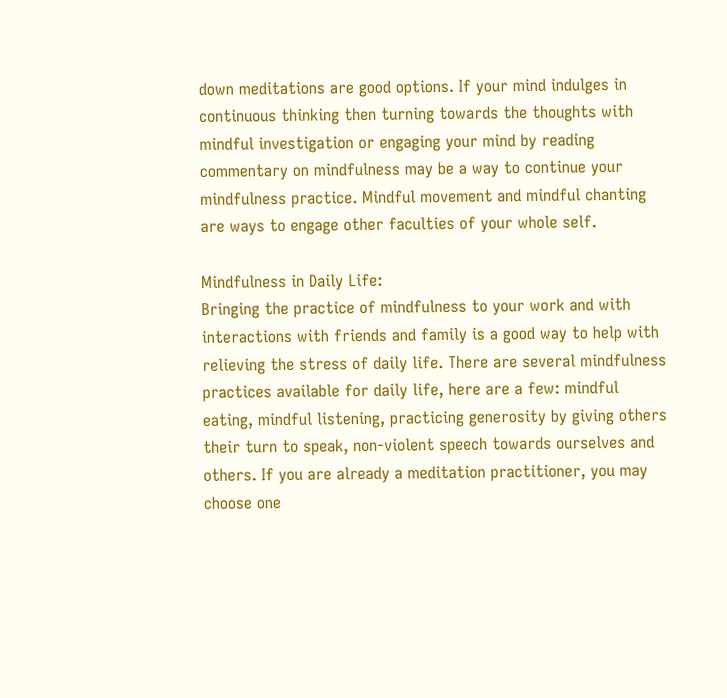down meditations are good options. If your mind indulges in continuous thinking then turning towards the thoughts with mindful investigation or engaging your mind by reading commentary on mindfulness may be a way to continue your mindfulness practice. Mindful movement and mindful chanting are ways to engage other faculties of your whole self.

Mindfulness in Daily Life:
Bringing the practice of mindfulness to your work and with interactions with friends and family is a good way to help with relieving the stress of daily life. There are several mindfulness practices available for daily life, here are a few: mindful eating, mindful listening, practicing generosity by giving others their turn to speak, non-violent speech towards ourselves and others. If you are already a meditation practitioner, you may choose one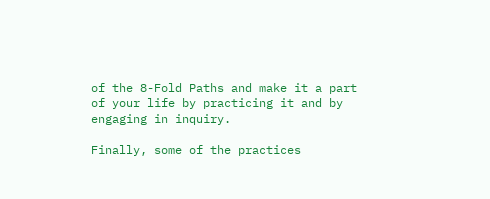of the 8-Fold Paths and make it a part of your life by practicing it and by engaging in inquiry.

Finally, some of the practices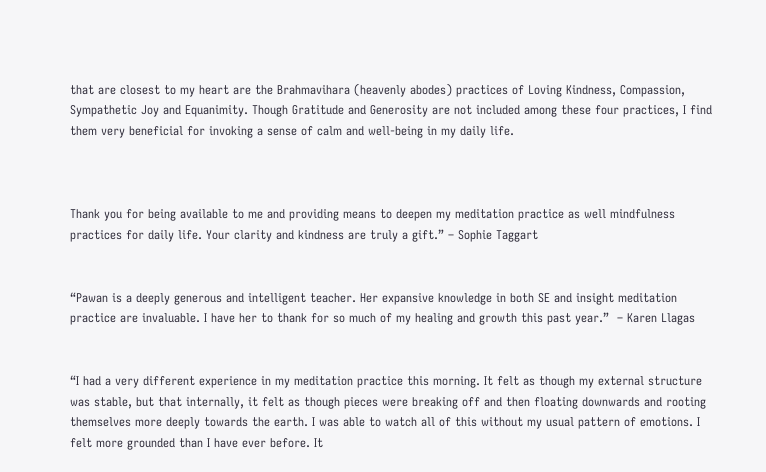that are closest to my heart are the Brahmavihara (heavenly abodes) practices of Loving Kindness, Compassion, Sympathetic Joy and Equanimity. Though Gratitude and Generosity are not included among these four practices, I find them very beneficial for invoking a sense of calm and well-being in my daily life.



Thank you for being available to me and providing means to deepen my meditation practice as well mindfulness practices for daily life. Your clarity and kindness are truly a gift.” – Sophie Taggart


“Pawan is a deeply generous and intelligent teacher. Her expansive knowledge in both SE and insight meditation practice are invaluable. I have her to thank for so much of my healing and growth this past year.”  – Karen Llagas


“I had a very different experience in my meditation practice this morning. It felt as though my external structure was stable, but that internally, it felt as though pieces were breaking off and then floating downwards and rooting themselves more deeply towards the earth. I was able to watch all of this without my usual pattern of emotions. I felt more grounded than I have ever before. It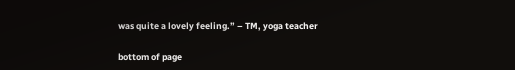was quite a lovely feeling.” – TM, yoga teacher

bottom of page